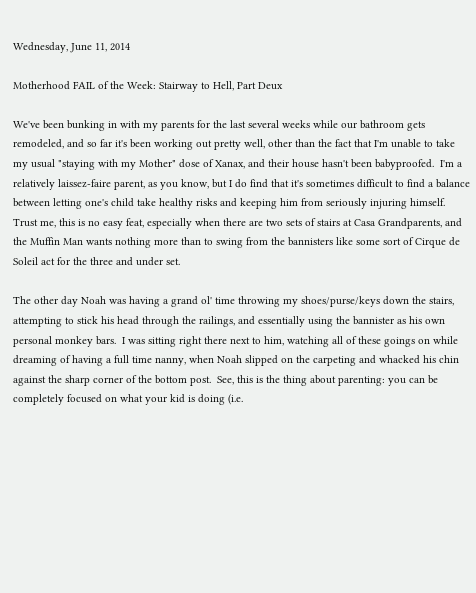Wednesday, June 11, 2014

Motherhood FAIL of the Week: Stairway to Hell, Part Deux

We've been bunking in with my parents for the last several weeks while our bathroom gets remodeled, and so far it's been working out pretty well, other than the fact that I'm unable to take my usual "staying with my Mother" dose of Xanax, and their house hasn't been babyproofed.  I'm a relatively laissez-faire parent, as you know, but I do find that it's sometimes difficult to find a balance between letting one's child take healthy risks and keeping him from seriously injuring himself.  Trust me, this is no easy feat, especially when there are two sets of stairs at Casa Grandparents, and the Muffin Man wants nothing more than to swing from the bannisters like some sort of Cirque de Soleil act for the three and under set.

The other day Noah was having a grand ol' time throwing my shoes/purse/keys down the stairs, attempting to stick his head through the railings, and essentially using the bannister as his own personal monkey bars.  I was sitting right there next to him, watching all of these goings on while dreaming of having a full time nanny, when Noah slipped on the carpeting and whacked his chin against the sharp corner of the bottom post.  See, this is the thing about parenting: you can be completely focused on what your kid is doing (i.e.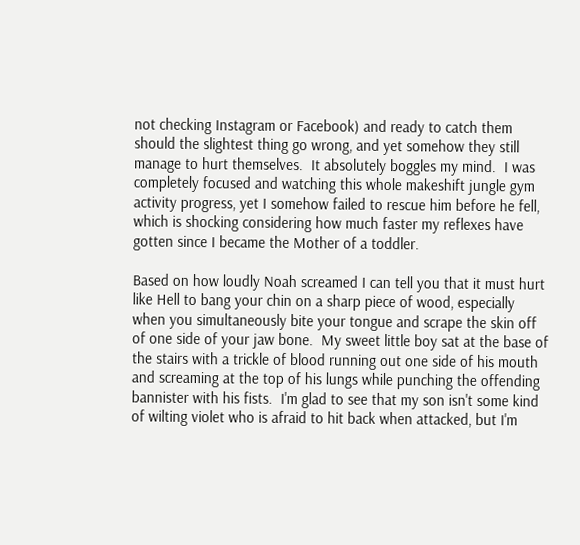not checking Instagram or Facebook) and ready to catch them should the slightest thing go wrong, and yet somehow they still manage to hurt themselves.  It absolutely boggles my mind.  I was completely focused and watching this whole makeshift jungle gym activity progress, yet I somehow failed to rescue him before he fell, which is shocking considering how much faster my reflexes have gotten since I became the Mother of a toddler.

Based on how loudly Noah screamed I can tell you that it must hurt like Hell to bang your chin on a sharp piece of wood, especially when you simultaneously bite your tongue and scrape the skin off of one side of your jaw bone.  My sweet little boy sat at the base of the stairs with a trickle of blood running out one side of his mouth and screaming at the top of his lungs while punching the offending bannister with his fists.  I'm glad to see that my son isn't some kind of wilting violet who is afraid to hit back when attacked, but I'm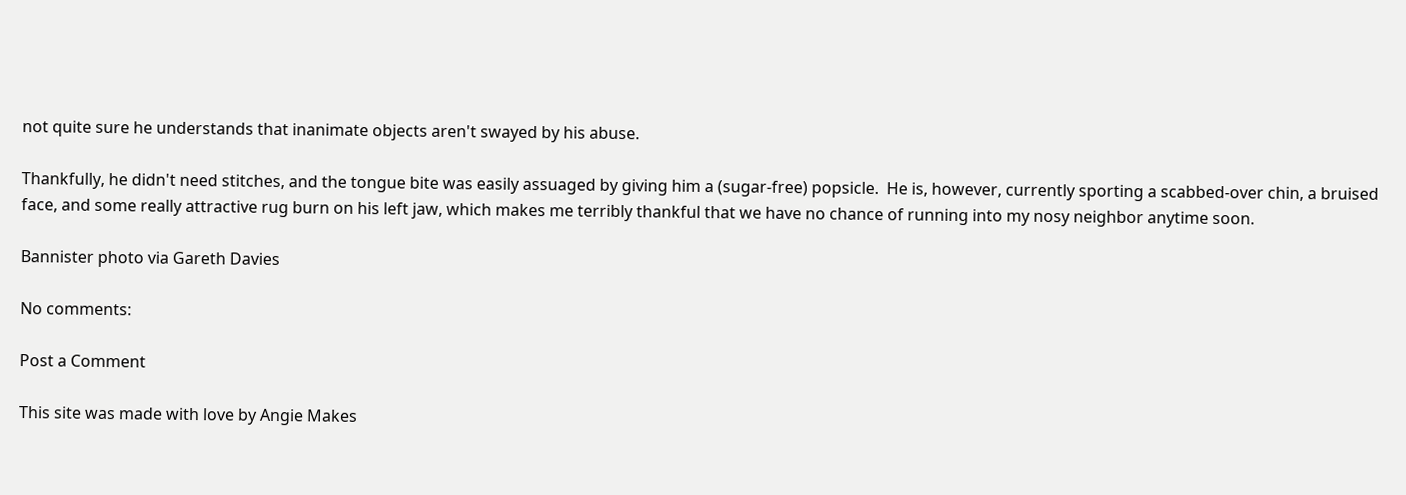not quite sure he understands that inanimate objects aren't swayed by his abuse.

Thankfully, he didn't need stitches, and the tongue bite was easily assuaged by giving him a (sugar-free) popsicle.  He is, however, currently sporting a scabbed-over chin, a bruised face, and some really attractive rug burn on his left jaw, which makes me terribly thankful that we have no chance of running into my nosy neighbor anytime soon.

Bannister photo via Gareth Davies

No comments:

Post a Comment

This site was made with love by Angie Makes